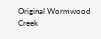Original Wormwood Creek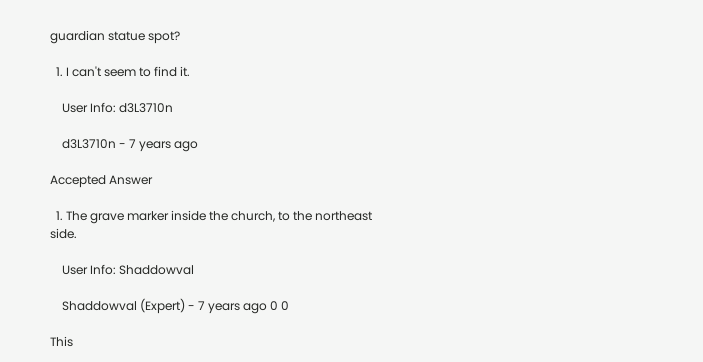guardian statue spot?

  1. I can't seem to find it.

    User Info: d3L3710n

    d3L3710n - 7 years ago

Accepted Answer

  1. The grave marker inside the church, to the northeast side.

    User Info: Shaddowval

    Shaddowval (Expert) - 7 years ago 0 0

This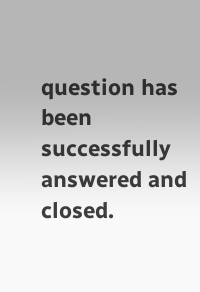question has been successfully answered and closed.